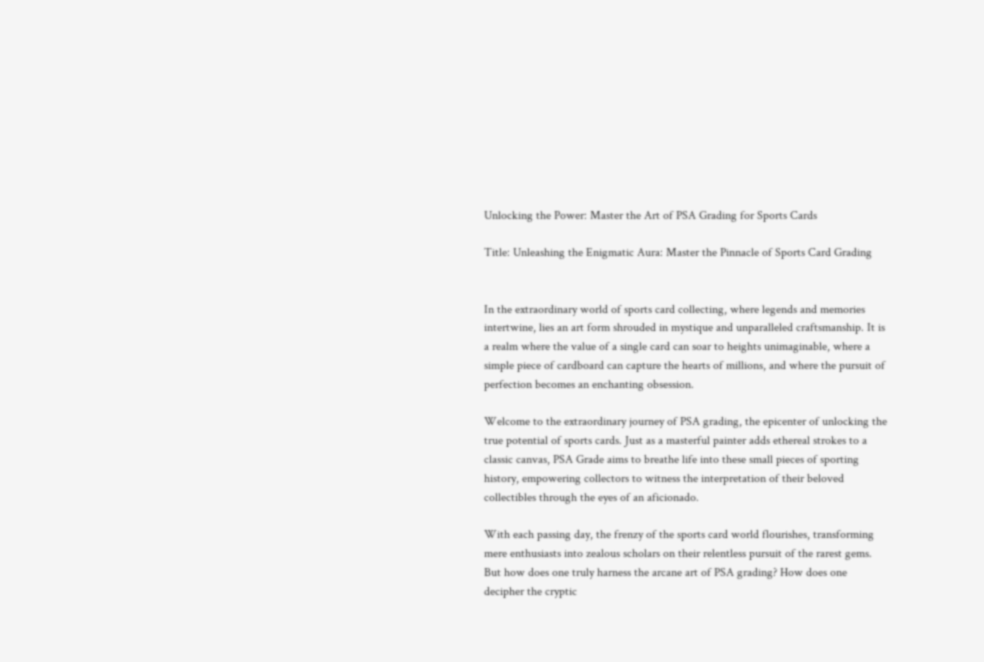Unlocking the Power: Master the Art of PSA Grading for Sports Cards

Title: Unleashing the Enigmatic Aura: Master the Pinnacle of Sports Card Grading


In the extraordinary world of sports card collecting, where legends and memories intertwine, lies an art form shrouded in mystique and unparalleled craftsmanship. It is a realm where the value of a single card can soar to heights unimaginable, where a simple piece of cardboard can capture the hearts of millions, and where the pursuit of perfection becomes an enchanting obsession.

Welcome to the extraordinary journey of PSA grading, the epicenter of unlocking the true potential of sports cards. Just as a masterful painter adds ethereal strokes to a classic canvas, PSA Grade aims to breathe life into these small pieces of sporting history, empowering collectors to witness the interpretation of their beloved collectibles through the eyes of an aficionado.

With each passing day, the frenzy of the sports card world flourishes, transforming mere enthusiasts into zealous scholars on their relentless pursuit of the rarest gems. But how does one truly harness the arcane art of PSA grading? How does one decipher the cryptic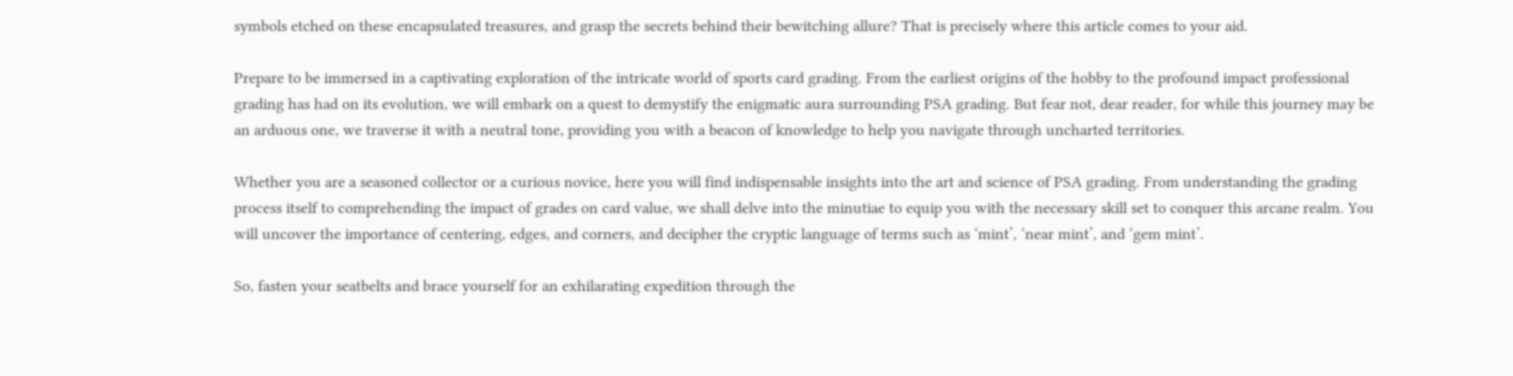symbols etched on these encapsulated treasures, and grasp the secrets behind their bewitching allure? That is precisely where this article comes to your aid.

Prepare to be immersed in a captivating exploration of the intricate world of sports card grading. From the earliest origins of the hobby to the profound impact professional grading has had on its evolution, we will embark on a quest to demystify the enigmatic aura surrounding PSA grading. But fear not, dear reader, for while this journey may be an arduous one, we traverse it with a neutral tone, providing you with a beacon of knowledge to help you navigate through uncharted territories.

Whether you are a seasoned collector or a curious novice, here you will find indispensable insights into the art and science of PSA grading. From understanding the grading process itself to comprehending the impact of grades on card value, we shall delve into the minutiae to equip you with the necessary skill set to conquer this arcane realm. You will uncover the importance of centering, edges, and corners, and decipher the cryptic language of terms such as ‘mint’, ‘near mint’, and ‘gem mint’.

So, fasten your seatbelts and brace yourself for an exhilarating expedition through the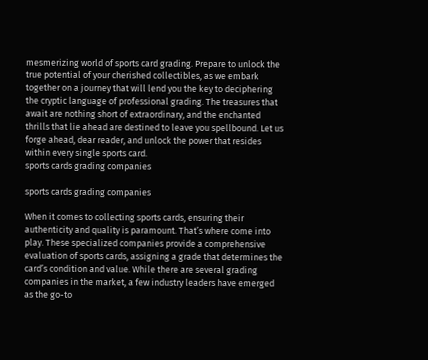mesmerizing world of sports card grading. Prepare to unlock the true potential of your cherished collectibles, as we embark together on a journey that will lend you the key to deciphering the cryptic language of professional grading. The treasures that await are nothing short of extraordinary, and the enchanted thrills that lie ahead are destined to leave you spellbound. Let us forge ahead, dear reader, and unlock the power that resides within every single sports card.
sports cards grading companies

sports cards grading companies

When it comes to collecting sports cards, ensuring their authenticity and quality is paramount. That’s where come into play. These specialized companies provide a comprehensive evaluation of sports cards, assigning a grade that determines the card’s condition and value. While there are several grading companies in the market, a few industry leaders have emerged as the go-to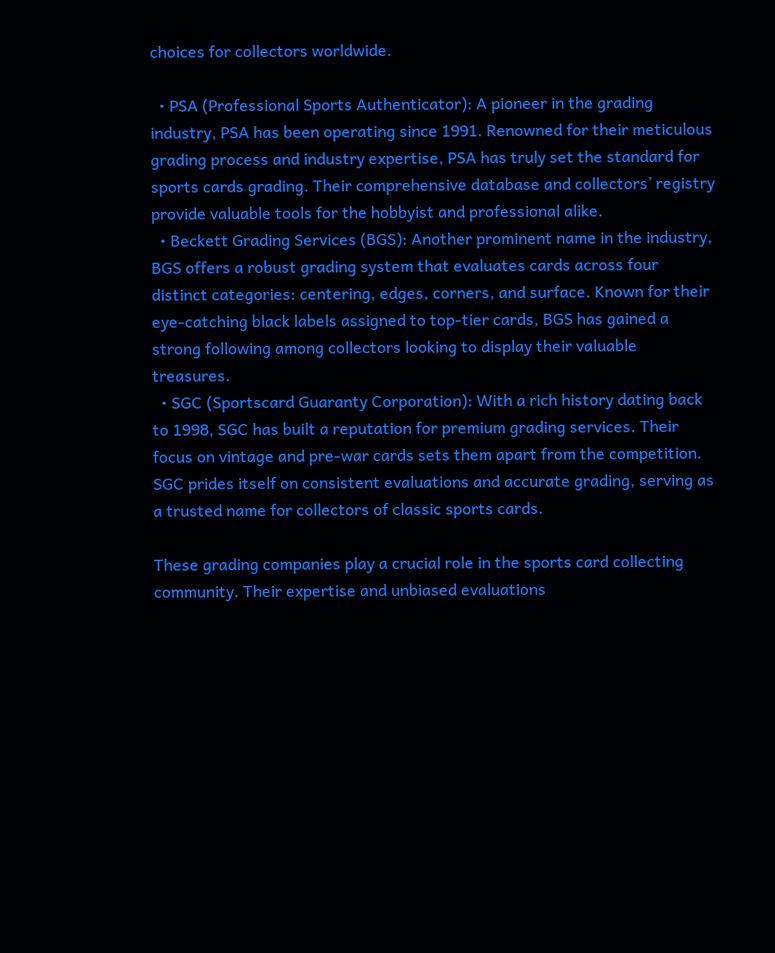choices for collectors worldwide.

  • PSA (Professional Sports Authenticator): A pioneer in the grading industry, PSA has been operating since 1991. Renowned for their meticulous grading process and industry expertise, PSA has truly set the standard for sports cards grading. Their comprehensive database and collectors’ registry provide valuable tools for the hobbyist and professional alike.
  • Beckett Grading Services (BGS): Another prominent name in the industry, BGS offers a robust grading system that evaluates cards across four distinct categories: centering, edges, corners, and surface. Known for their eye-catching black labels assigned to top-tier cards, BGS has gained a strong following among collectors looking to display their valuable treasures.
  • SGC (Sportscard Guaranty Corporation): With a rich history dating back to 1998, SGC has built a reputation for premium grading services. Their focus on vintage and pre-war cards sets them apart from the competition. SGC prides itself on consistent evaluations and accurate grading, serving as a trusted name for collectors of classic sports cards.

These grading companies play a crucial role in the sports card collecting community. Their expertise and unbiased evaluations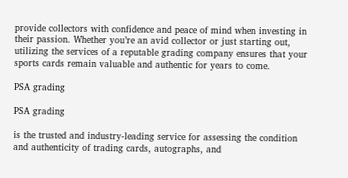provide collectors with confidence and peace of mind when investing in their passion. Whether you’re an avid collector or just starting out, utilizing the services of a reputable grading company ensures that your sports cards remain valuable and authentic for years to come.

PSA grading

PSA grading

is the trusted and industry-leading service for assessing the condition and authenticity of trading cards, autographs, and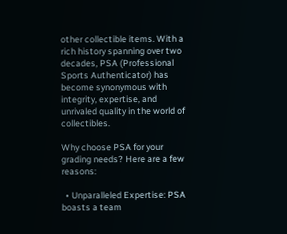other collectible items. With a rich history spanning over two decades, PSA (Professional Sports Authenticator) has become synonymous with integrity, expertise, and unrivaled quality in the world of collectibles.

Why choose PSA for your grading needs? Here are a few reasons:

  • Unparalleled Expertise: PSA boasts a team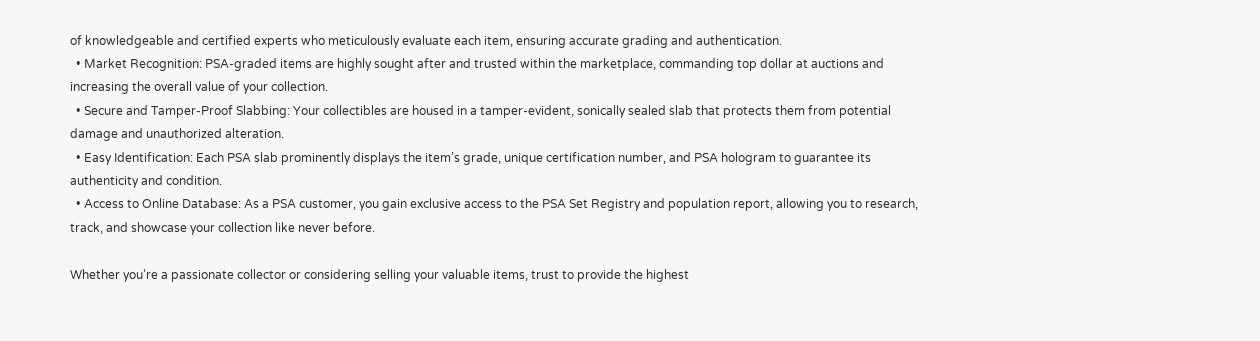of knowledgeable and certified experts who meticulously evaluate each item, ensuring accurate grading and authentication.
  • Market Recognition: PSA-graded items are highly sought after and trusted within the marketplace, commanding top dollar at auctions and increasing the overall value of your collection.
  • Secure and Tamper-Proof Slabbing: Your collectibles are housed in a tamper-evident, sonically sealed slab that protects them from potential damage and unauthorized alteration.
  • Easy Identification: Each PSA slab prominently displays the item’s grade, unique certification number, and PSA hologram to guarantee its authenticity and condition.
  • Access to Online Database: As a PSA customer, you gain exclusive access to the PSA Set Registry and population report, allowing you to research, track, and showcase your collection like never before.

Whether you’re a passionate collector or considering selling your valuable items, trust to provide the highest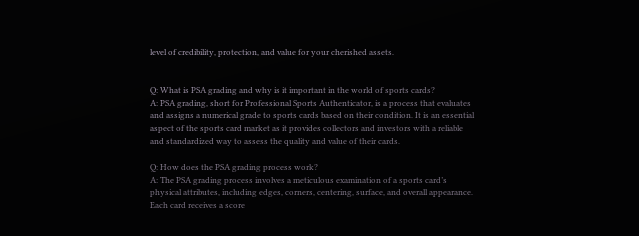level of credibility, protection, and value for your cherished assets.


Q: What is PSA grading and why is it important in the world of sports cards?
A: PSA grading, short for Professional Sports Authenticator, is a process that evaluates and assigns a numerical grade to sports cards based on their condition. It is an essential aspect of the sports card market as it provides collectors and investors with a reliable and standardized way to assess the quality and value of their cards.

Q: How does the PSA grading process work?
A: The PSA grading process involves a meticulous examination of a sports card’s physical attributes, including edges, corners, centering, surface, and overall appearance. Each card receives a score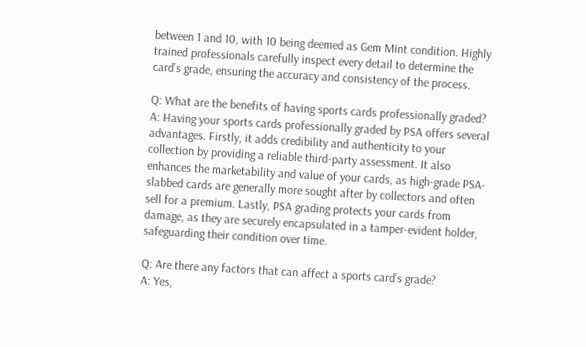between 1 and 10, with 10 being deemed as Gem Mint condition. Highly trained professionals carefully inspect every detail to determine the card’s grade, ensuring the accuracy and consistency of the process.

Q: What are the benefits of having sports cards professionally graded?
A: Having your sports cards professionally graded by PSA offers several advantages. Firstly, it adds credibility and authenticity to your collection by providing a reliable third-party assessment. It also enhances the marketability and value of your cards, as high-grade PSA-slabbed cards are generally more sought after by collectors and often sell for a premium. Lastly, PSA grading protects your cards from damage, as they are securely encapsulated in a tamper-evident holder, safeguarding their condition over time.

Q: Are there any factors that can affect a sports card’s grade?
A: Yes,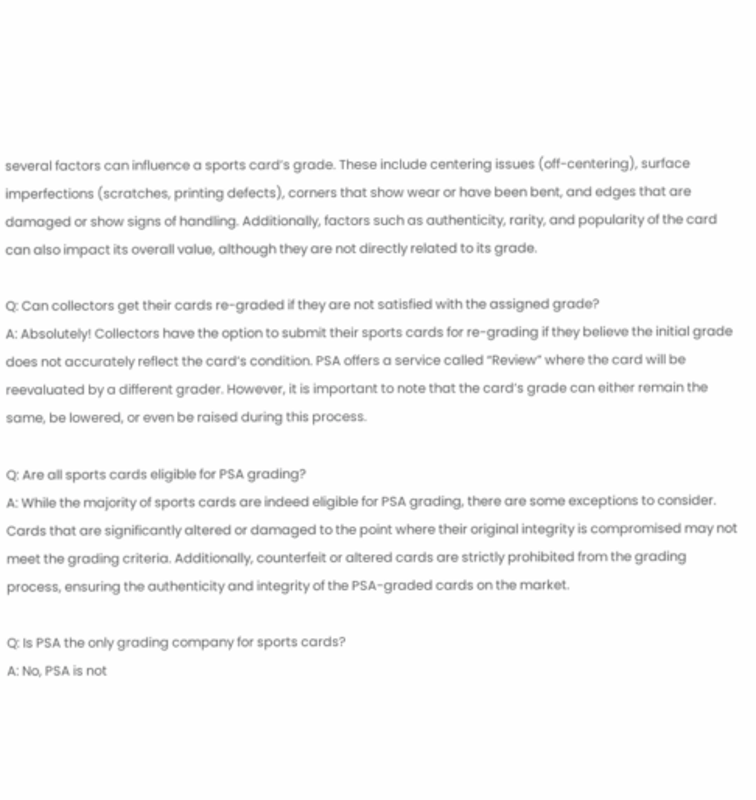several factors can influence a sports card’s grade. These include centering issues (off-centering), surface imperfections (scratches, printing defects), corners that show wear or have been bent, and edges that are damaged or show signs of handling. Additionally, factors such as authenticity, rarity, and popularity of the card can also impact its overall value, although they are not directly related to its grade.

Q: Can collectors get their cards re-graded if they are not satisfied with the assigned grade?
A: Absolutely! Collectors have the option to submit their sports cards for re-grading if they believe the initial grade does not accurately reflect the card’s condition. PSA offers a service called “Review” where the card will be reevaluated by a different grader. However, it is important to note that the card’s grade can either remain the same, be lowered, or even be raised during this process.

Q: Are all sports cards eligible for PSA grading?
A: While the majority of sports cards are indeed eligible for PSA grading, there are some exceptions to consider. Cards that are significantly altered or damaged to the point where their original integrity is compromised may not meet the grading criteria. Additionally, counterfeit or altered cards are strictly prohibited from the grading process, ensuring the authenticity and integrity of the PSA-graded cards on the market.

Q: Is PSA the only grading company for sports cards?
A: No, PSA is not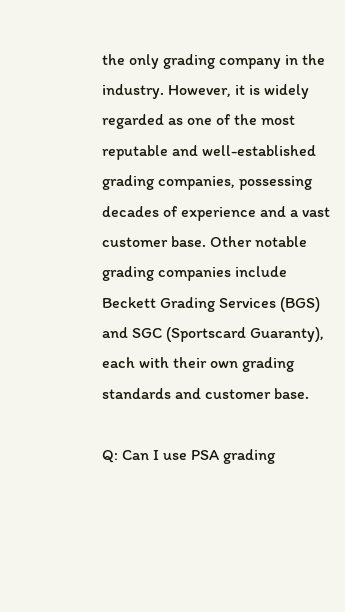the only grading company in the industry. However, it is widely regarded as one of the most reputable and well-established grading companies, possessing decades of experience and a vast customer base. Other notable grading companies include Beckett Grading Services (BGS) and SGC (Sportscard Guaranty), each with their own grading standards and customer base.

Q: Can I use PSA grading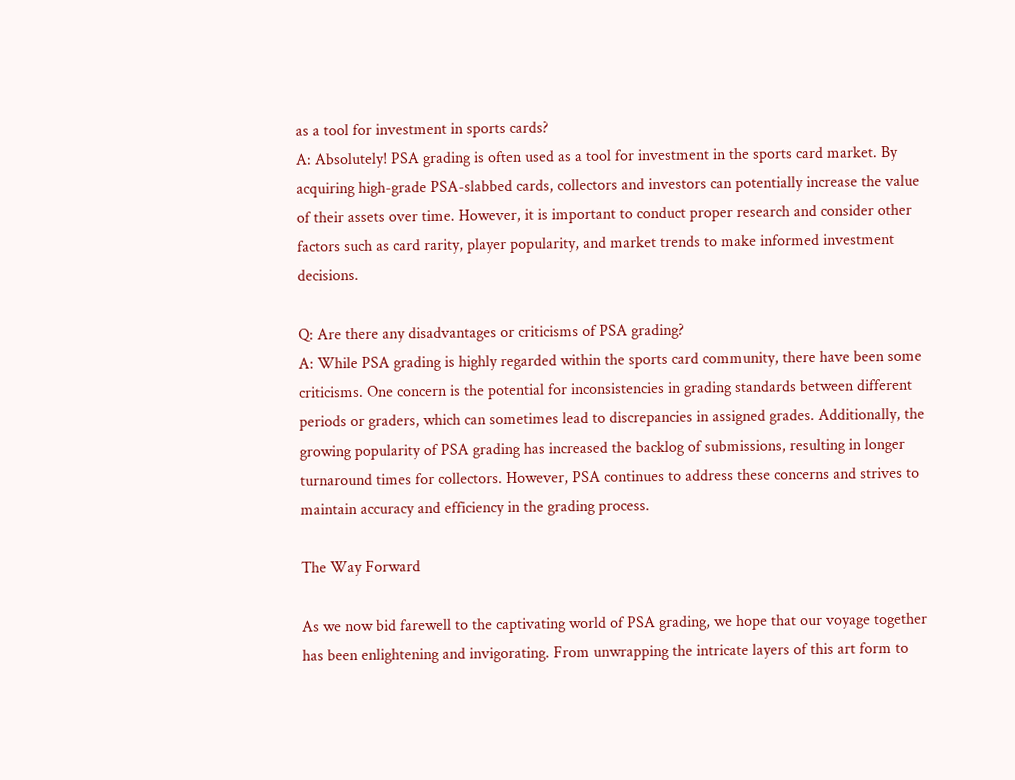as a tool for investment in sports cards?
A: Absolutely! PSA grading is often used as a tool for investment in the sports card market. By acquiring high-grade PSA-slabbed cards, collectors and investors can potentially increase the value of their assets over time. However, it is important to conduct proper research and consider other factors such as card rarity, player popularity, and market trends to make informed investment decisions.

Q: Are there any disadvantages or criticisms of PSA grading?
A: While PSA grading is highly regarded within the sports card community, there have been some criticisms. One concern is the potential for inconsistencies in grading standards between different periods or graders, which can sometimes lead to discrepancies in assigned grades. Additionally, the growing popularity of PSA grading has increased the backlog of submissions, resulting in longer turnaround times for collectors. However, PSA continues to address these concerns and strives to maintain accuracy and efficiency in the grading process.

The Way Forward

As we now bid farewell to the captivating world of PSA grading, we hope that our voyage together has been enlightening and invigorating. From unwrapping the intricate layers of this art form to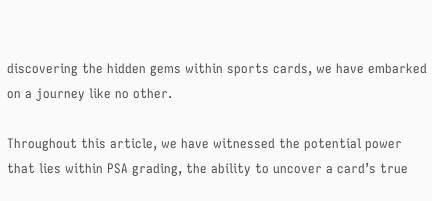discovering the hidden gems within sports cards, we have embarked on a journey like no other.

Throughout this article, we have witnessed the potential power that lies within PSA grading, the ability to uncover a card’s true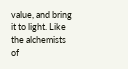value, and bring it to light. Like the alchemists of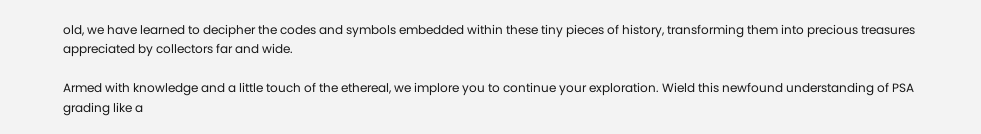old, we have learned to decipher the codes and symbols embedded within these tiny pieces of history, transforming them into precious treasures appreciated by collectors far and wide.

Armed with knowledge and a little touch of the ethereal, we implore you to continue your exploration. Wield this newfound understanding of PSA grading like a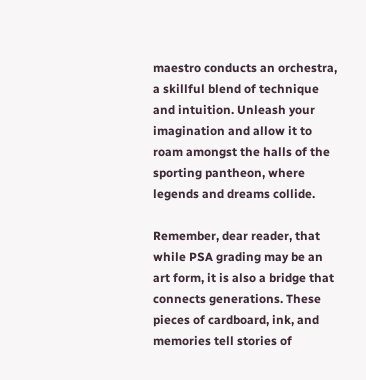maestro conducts an orchestra, a skillful blend of technique and intuition. Unleash your imagination and allow it to roam amongst the halls of the sporting pantheon, where legends and dreams collide.

Remember, dear reader, that while PSA grading may be an art form, it is also a bridge that connects generations. These pieces of cardboard, ink, and memories tell stories of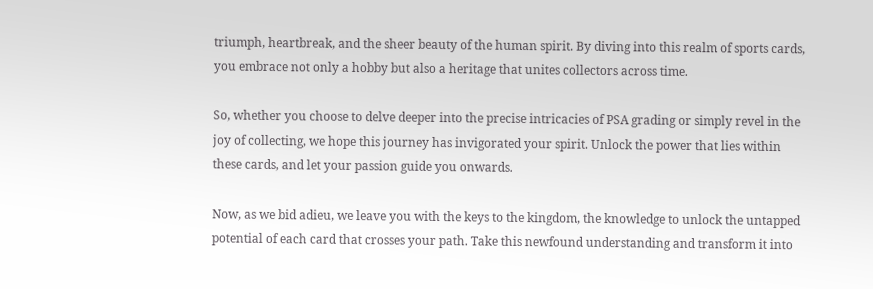triumph, heartbreak, and the sheer beauty of the human spirit. By diving into this realm of sports cards, you embrace not only a hobby but also a heritage that unites collectors across time.

So, whether you choose to delve deeper into the precise intricacies of PSA grading or simply revel in the joy of collecting, we hope this journey has invigorated your spirit. Unlock the power that lies within these cards, and let your passion guide you onwards.

Now, as we bid adieu, we leave you with the keys to the kingdom, the knowledge to unlock the untapped potential of each card that crosses your path. Take this newfound understanding and transform it into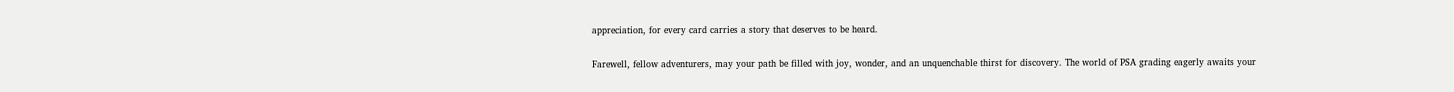appreciation, for every card carries a story that deserves to be heard.

Farewell, fellow adventurers, may your path be filled with joy, wonder, and an unquenchable thirst for discovery. The world of PSA grading eagerly awaits your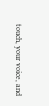touch, your voice, and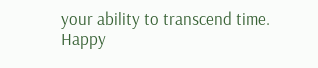your ability to transcend time. Happy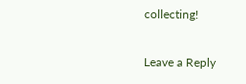collecting!

Leave a Reply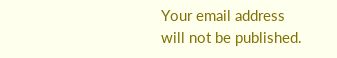Your email address will not be published.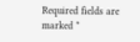Required fields are marked *